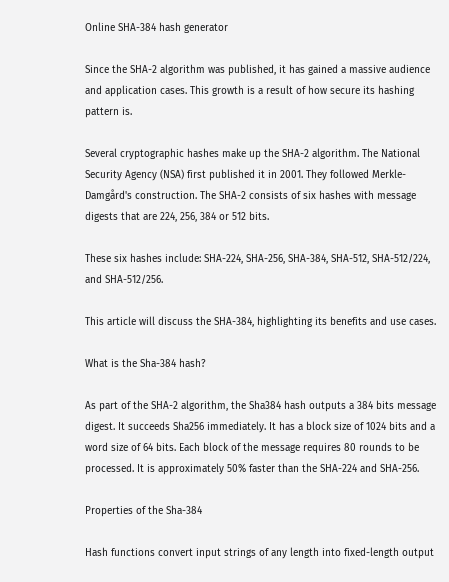Online SHA-384 hash generator

Since the SHA-2 algorithm was published, it has gained a massive audience and application cases. This growth is a result of how secure its hashing pattern is.

Several cryptographic hashes make up the SHA-2 algorithm. The National Security Agency (NSA) first published it in 2001. They followed Merkle-Damgård's construction. The SHA-2 consists of six hashes with message digests that are 224, 256, 384 or 512 bits.

These six hashes include: SHA-224, SHA-256, SHA-384, SHA-512, SHA-512/224, and SHA-512/256.

This article will discuss the SHA-384, highlighting its benefits and use cases.

What is the Sha-384 hash?

As part of the SHA-2 algorithm, the Sha384 hash outputs a 384 bits message digest. It succeeds Sha256 immediately. It has a block size of 1024 bits and a word size of 64 bits. Each block of the message requires 80 rounds to be processed. It is approximately 50% faster than the SHA-224 and SHA-256.

Properties of the Sha-384

Hash functions convert input strings of any length into fixed-length output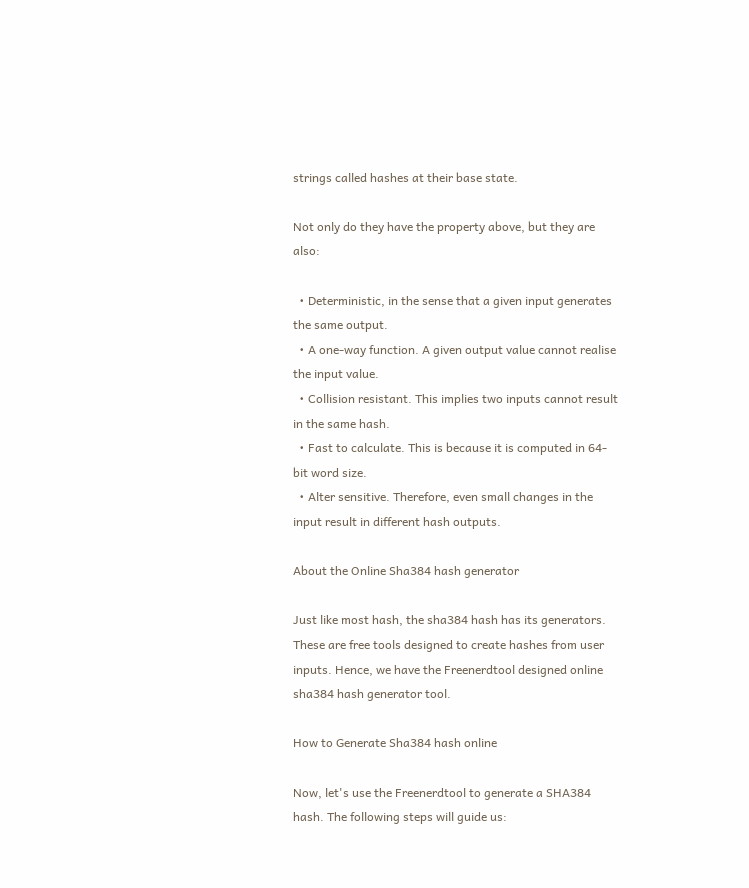strings called hashes at their base state.

Not only do they have the property above, but they are also:

  • Deterministic, in the sense that a given input generates the same output.
  • A one-way function. A given output value cannot realise the input value.
  • Collision resistant. This implies two inputs cannot result in the same hash.
  • Fast to calculate. This is because it is computed in 64-bit word size.
  • Alter sensitive. Therefore, even small changes in the input result in different hash outputs.

About the Online Sha384 hash generator

Just like most hash, the sha384 hash has its generators. These are free tools designed to create hashes from user inputs. Hence, we have the Freenerdtool designed online sha384 hash generator tool.

How to Generate Sha384 hash online

Now, let's use the Freenerdtool to generate a SHA384 hash. The following steps will guide us: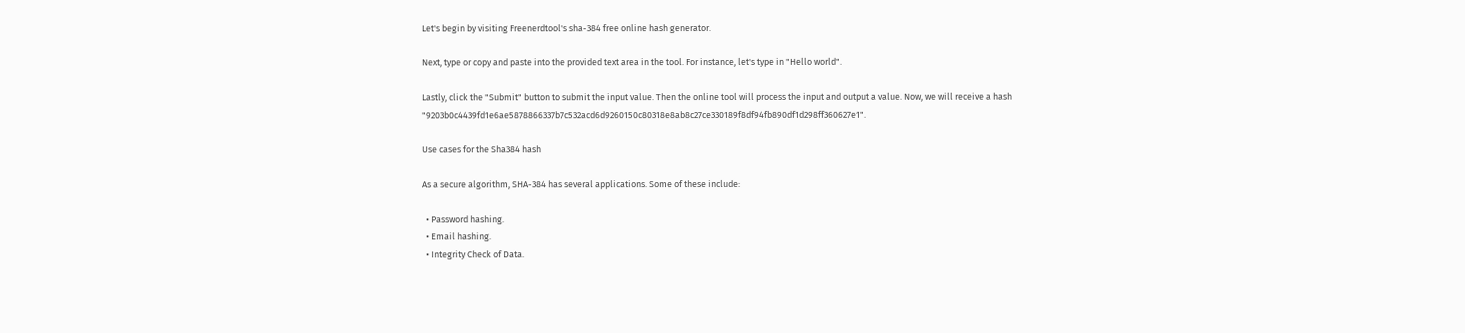Let's begin by visiting Freenerdtool's sha-384 free online hash generator.

Next, type or copy and paste into the provided text area in the tool. For instance, let's type in "Hello world".

Lastly, click the "Submit" button to submit the input value. Then the online tool will process the input and output a value. Now, we will receive a hash "9203b0c4439fd1e6ae5878866337b7c532acd6d9260150c80318e8ab8c27ce330189f8df94fb890df1d298ff360627e1".

Use cases for the Sha384 hash

As a secure algorithm, SHA-384 has several applications. Some of these include:

  • Password hashing.
  • Email hashing.
  • Integrity Check of Data.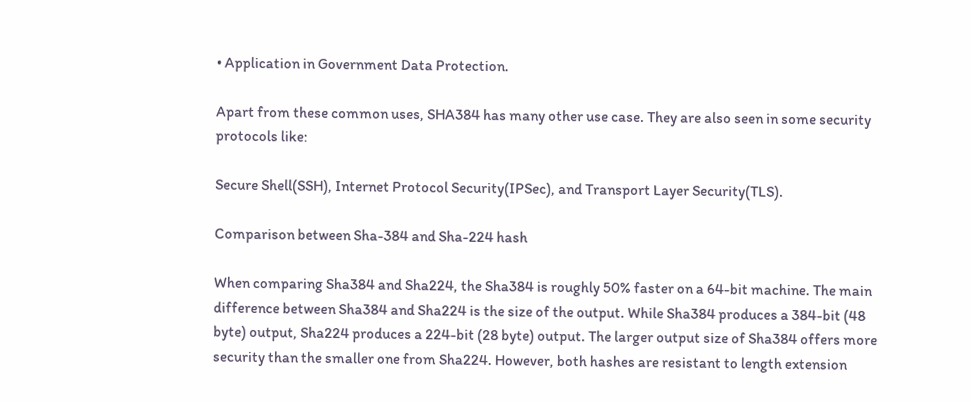• Application in Government Data Protection.

Apart from these common uses, SHA384 has many other use case. They are also seen in some security protocols like:

Secure Shell(SSH), Internet Protocol Security(IPSec), and Transport Layer Security(TLS).

Comparison between Sha-384 and Sha-224 hash

When comparing Sha384 and Sha224, the Sha384 is roughly 50% faster on a 64-bit machine. The main difference between Sha384 and Sha224 is the size of the output. While Sha384 produces a 384-bit (48 byte) output, Sha224 produces a 224-bit (28 byte) output. The larger output size of Sha384 offers more security than the smaller one from Sha224. However, both hashes are resistant to length extension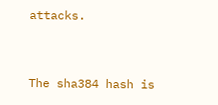attacks.


The sha384 hash is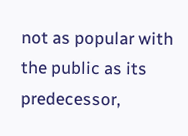not as popular with the public as its predecessor,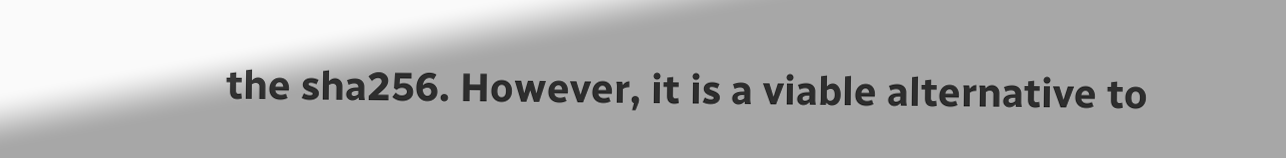the sha256. However, it is a viable alternative to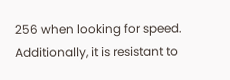256 when looking for speed. Additionally, it is resistant to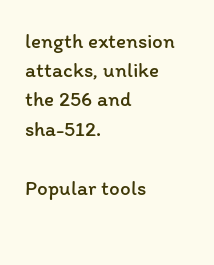length extension attacks, unlike the 256 and sha-512.

Popular tools